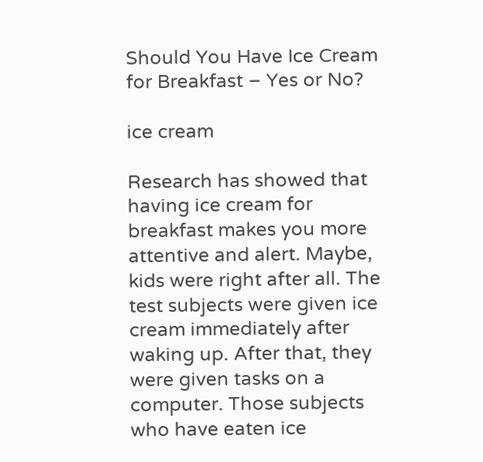Should You Have Ice Cream for Breakfast – Yes or No?

ice cream

Research has showed that having ice cream for breakfast makes you more attentive and alert. Maybe, kids were right after all. The test subjects were given ice cream immediately after waking up. After that, they were given tasks on a computer. Those subjects who have eaten ice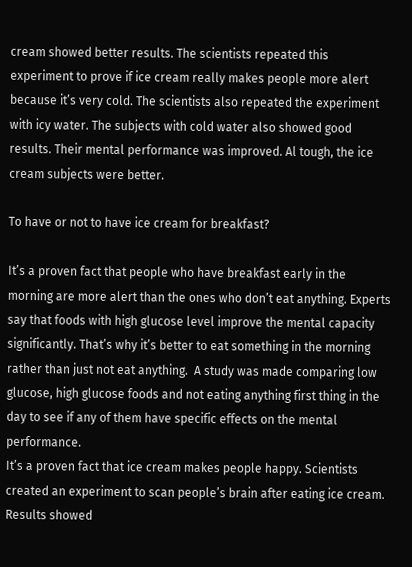cream showed better results. The scientists repeated this experiment to prove if ice cream really makes people more alert because it’s very cold. The scientists also repeated the experiment with icy water. The subjects with cold water also showed good results. Their mental performance was improved. Al tough, the ice cream subjects were better.

To have or not to have ice cream for breakfast?

It’s a proven fact that people who have breakfast early in the morning are more alert than the ones who don’t eat anything. Experts say that foods with high glucose level improve the mental capacity significantly. That’s why it’s better to eat something in the morning rather than just not eat anything.  A study was made comparing low glucose, high glucose foods and not eating anything first thing in the day to see if any of them have specific effects on the mental performance.
It’s a proven fact that ice cream makes people happy. Scientists created an experiment to scan people’s brain after eating ice cream. Results showed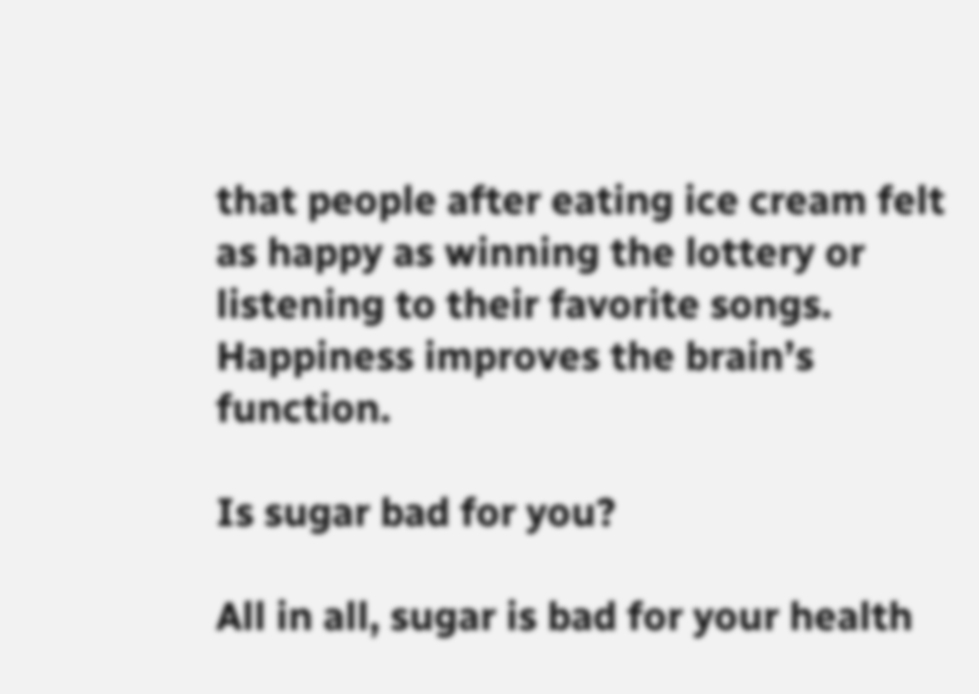that people after eating ice cream felt as happy as winning the lottery or listening to their favorite songs. Happiness improves the brain’s function.

Is sugar bad for you?

All in all, sugar is bad for your health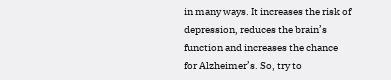in many ways. It increases the risk of depression, reduces the brain’s function and increases the chance for Alzheimer’s. So, try to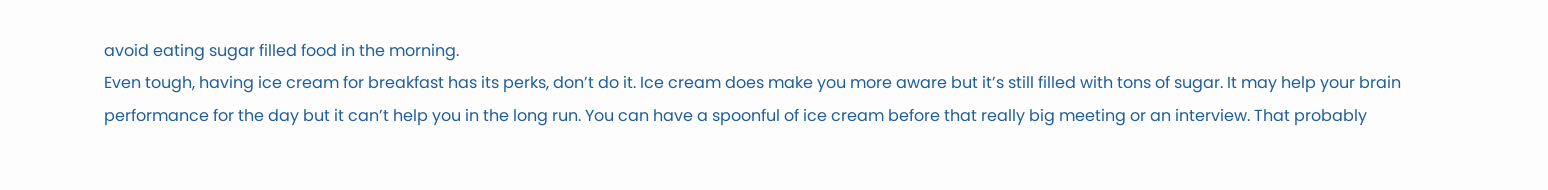avoid eating sugar filled food in the morning.
Even tough, having ice cream for breakfast has its perks, don’t do it. Ice cream does make you more aware but it’s still filled with tons of sugar. It may help your brain performance for the day but it can’t help you in the long run. You can have a spoonful of ice cream before that really big meeting or an interview. That probably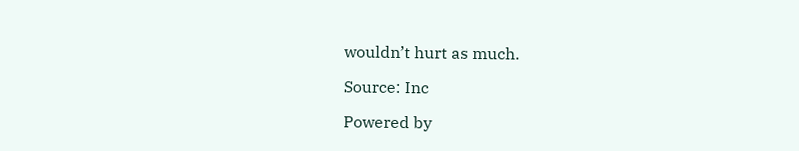wouldn’t hurt as much.

Source: Inc

Powered by